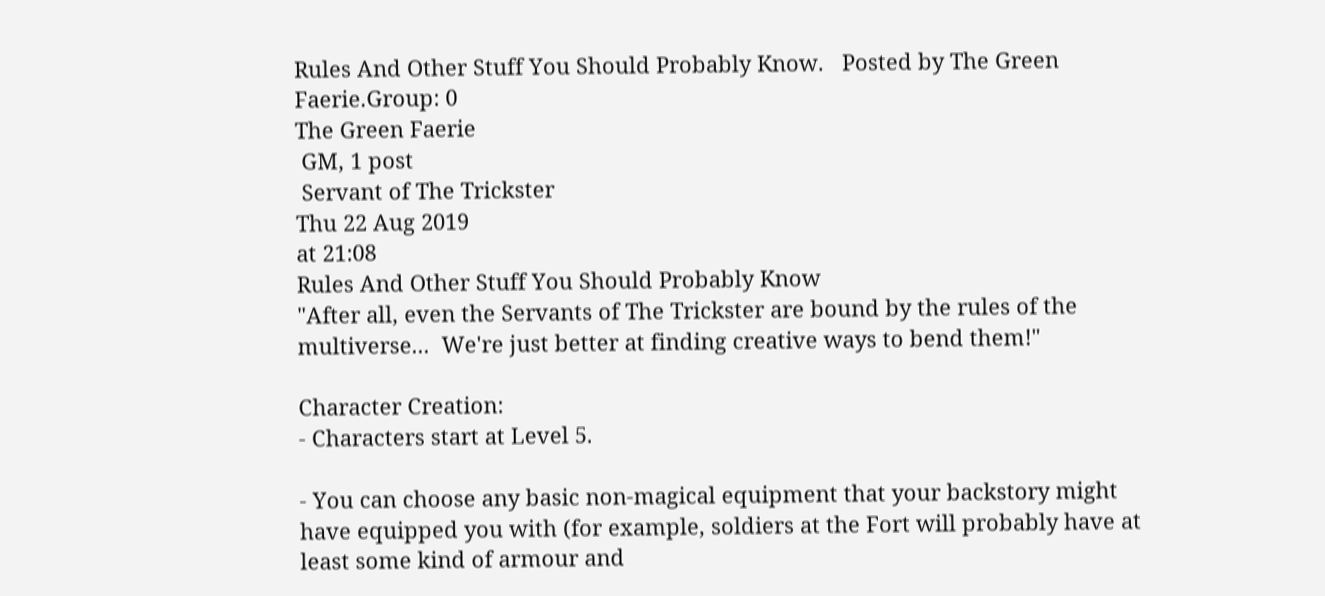Rules And Other Stuff You Should Probably Know.   Posted by The Green Faerie.Group: 0
The Green Faerie
 GM, 1 post
 Servant of The Trickster
Thu 22 Aug 2019
at 21:08
Rules And Other Stuff You Should Probably Know
"After all, even the Servants of The Trickster are bound by the rules of the multiverse...  We're just better at finding creative ways to bend them!"

Character Creation:
- Characters start at Level 5.

- You can choose any basic non-magical equipment that your backstory might have equipped you with (for example, soldiers at the Fort will probably have at least some kind of armour and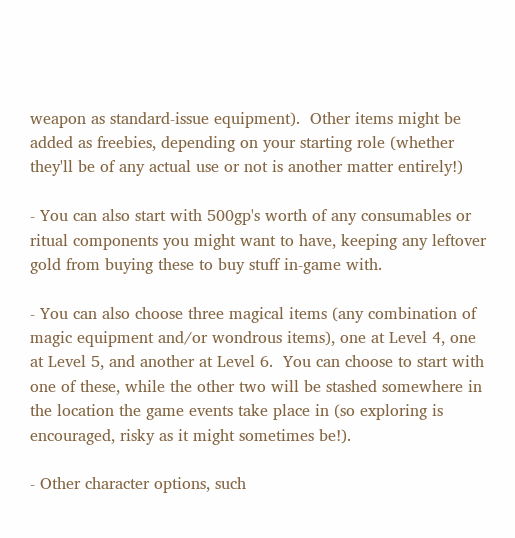weapon as standard-issue equipment).  Other items might be added as freebies, depending on your starting role (whether they'll be of any actual use or not is another matter entirely!)

- You can also start with 500gp's worth of any consumables or ritual components you might want to have, keeping any leftover gold from buying these to buy stuff in-game with.

- You can also choose three magical items (any combination of magic equipment and/or wondrous items), one at Level 4, one at Level 5, and another at Level 6.  You can choose to start with one of these, while the other two will be stashed somewhere in the location the game events take place in (so exploring is encouraged, risky as it might sometimes be!).

- Other character options, such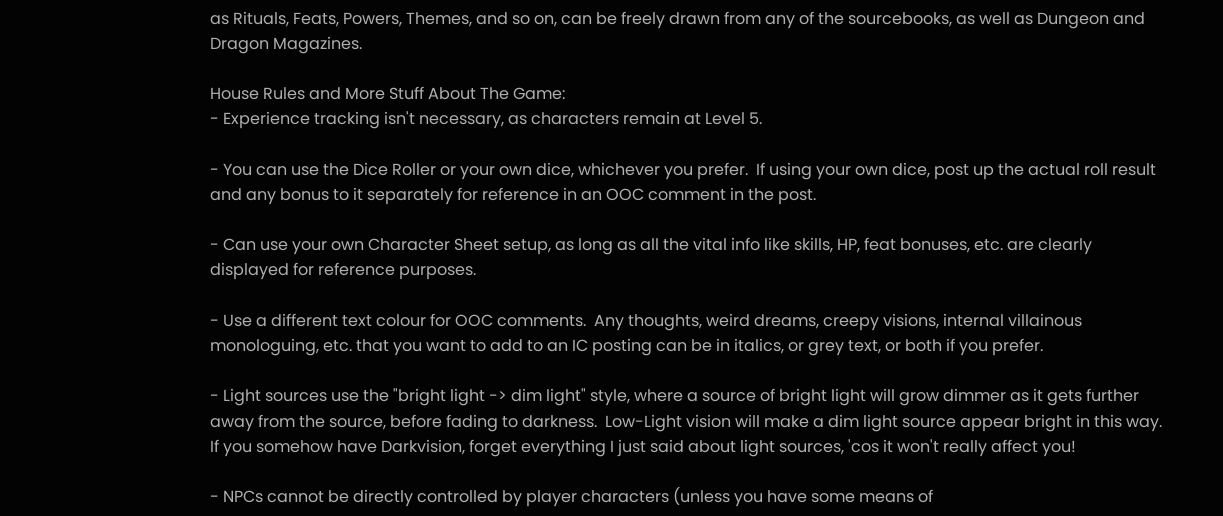as Rituals, Feats, Powers, Themes, and so on, can be freely drawn from any of the sourcebooks, as well as Dungeon and Dragon Magazines.

House Rules and More Stuff About The Game:
- Experience tracking isn't necessary, as characters remain at Level 5.

- You can use the Dice Roller or your own dice, whichever you prefer.  If using your own dice, post up the actual roll result and any bonus to it separately for reference in an OOC comment in the post.

- Can use your own Character Sheet setup, as long as all the vital info like skills, HP, feat bonuses, etc. are clearly displayed for reference purposes.

- Use a different text colour for OOC comments.  Any thoughts, weird dreams, creepy visions, internal villainous monologuing, etc. that you want to add to an IC posting can be in italics, or grey text, or both if you prefer.

- Light sources use the "bright light -> dim light" style, where a source of bright light will grow dimmer as it gets further away from the source, before fading to darkness.  Low-Light vision will make a dim light source appear bright in this way.  If you somehow have Darkvision, forget everything I just said about light sources, 'cos it won't really affect you!

- NPCs cannot be directly controlled by player characters (unless you have some means of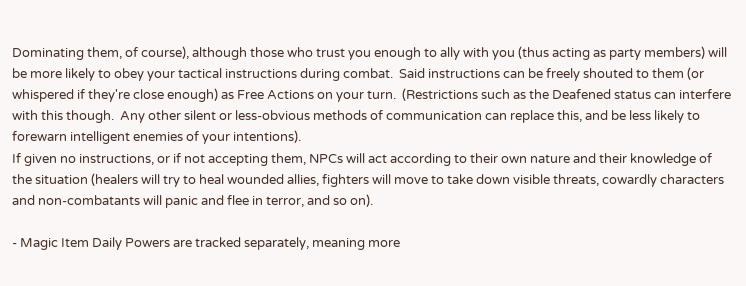Dominating them, of course), although those who trust you enough to ally with you (thus acting as party members) will be more likely to obey your tactical instructions during combat.  Said instructions can be freely shouted to them (or whispered if they're close enough) as Free Actions on your turn.  (Restrictions such as the Deafened status can interfere with this though.  Any other silent or less-obvious methods of communication can replace this, and be less likely to forewarn intelligent enemies of your intentions).
If given no instructions, or if not accepting them, NPCs will act according to their own nature and their knowledge of the situation (healers will try to heal wounded allies, fighters will move to take down visible threats, cowardly characters and non-combatants will panic and flee in terror, and so on).

- Magic Item Daily Powers are tracked separately, meaning more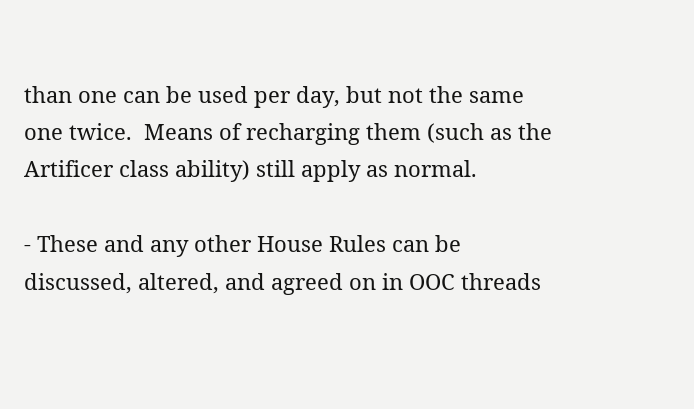than one can be used per day, but not the same one twice.  Means of recharging them (such as the Artificer class ability) still apply as normal.

- These and any other House Rules can be discussed, altered, and agreed on in OOC threads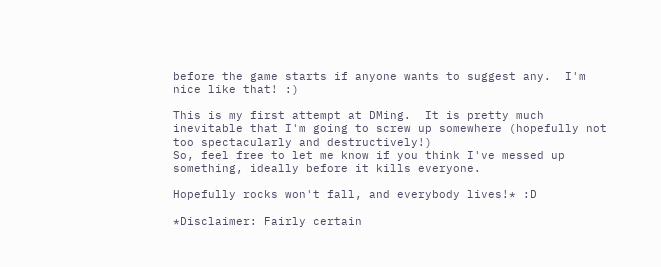before the game starts if anyone wants to suggest any.  I'm nice like that! :)

This is my first attempt at DMing.  It is pretty much inevitable that I'm going to screw up somewhere (hopefully not too spectacularly and destructively!)
So, feel free to let me know if you think I've messed up something, ideally before it kills everyone.

Hopefully rocks won't fall, and everybody lives!* :D

*Disclaimer: Fairly certain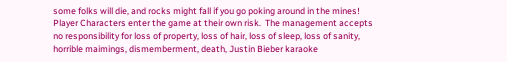some folks will die, and rocks might fall if you go poking around in the mines!
Player Characters enter the game at their own risk.  The management accepts no responsibility for loss of property, loss of hair, loss of sleep, loss of sanity, horrible maimings, dismemberment, death, Justin Bieber karaoke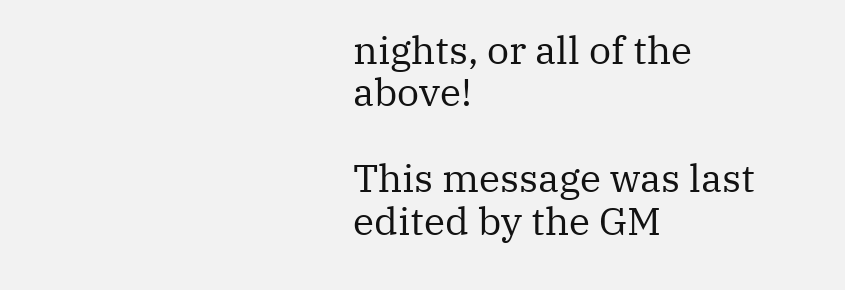nights, or all of the above!

This message was last edited by the GM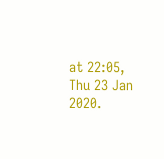at 22:05, Thu 23 Jan 2020.